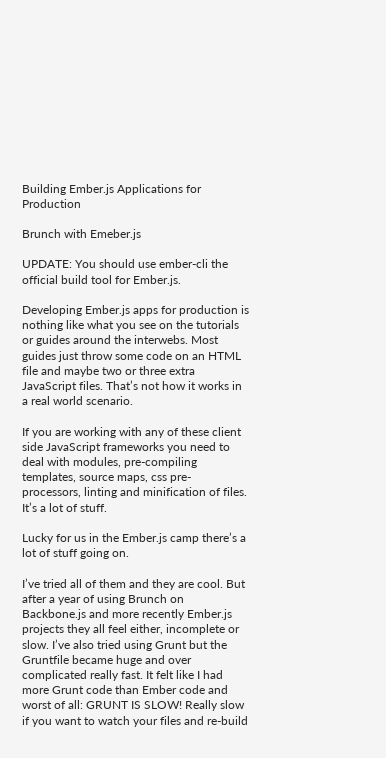Building Ember.js Applications for Production

Brunch with Emeber.js

UPDATE: You should use ember-cli the official build tool for Ember.js.

Developing Ember.js apps for production is nothing like what you see on the tutorials or guides around the interwebs. Most guides just throw some code on an HTML file and maybe two or three extra JavaScript files. That’s not how it works in a real world scenario.

If you are working with any of these client side JavaScript frameworks you need to deal with modules, pre-compiling templates, source maps, css pre-processors, linting and minification of files. It’s a lot of stuff.

Lucky for us in the Ember.js camp there’s a lot of stuff going on.

I’ve tried all of them and they are cool. But after a year of using Brunch on Backbone.js and more recently Ember.js projects they all feel either, incomplete or slow. I’ve also tried using Grunt but the Gruntfile became huge and over complicated really fast. It felt like I had more Grunt code than Ember code and worst of all: GRUNT IS SLOW! Really slow if you want to watch your files and re-build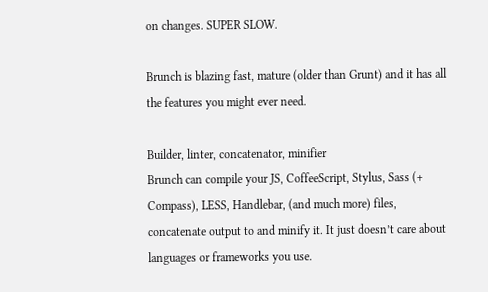on changes. SUPER SLOW.

Brunch is blazing fast, mature (older than Grunt) and it has all the features you might ever need.

Builder, linter, concatenator, minifier
Brunch can compile your JS, CoffeeScript, Stylus, Sass (+ Compass), LESS, Handlebar, (and much more) files, concatenate output to and minify it. It just doesn’t care about languages or frameworks you use.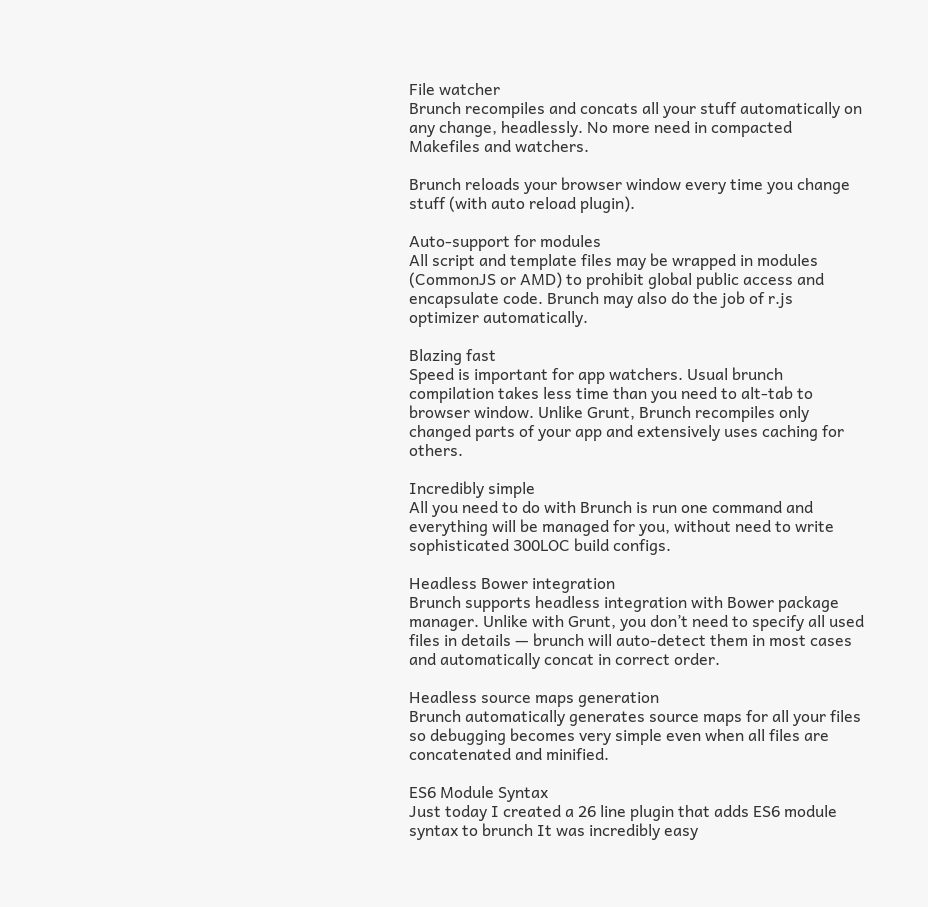File watcher
Brunch recompiles and concats all your stuff automatically on any change, headlessly. No more need in compacted Makefiles and watchers.

Brunch reloads your browser window every time you change stuff (with auto reload plugin).

Auto-support for modules
All script and template files may be wrapped in modules (CommonJS or AMD) to prohibit global public access and encapsulate code. Brunch may also do the job of r.js optimizer automatically.

Blazing fast
Speed is important for app watchers. Usual brunch compilation takes less time than you need to alt-tab to browser window. Unlike Grunt, Brunch recompiles only changed parts of your app and extensively uses caching for others.

Incredibly simple
All you need to do with Brunch is run one command and everything will be managed for you, without need to write sophisticated 300LOC build configs.

Headless Bower integration
Brunch supports headless integration with Bower package manager. Unlike with Grunt, you don’t need to specify all used files in details — brunch will auto-detect them in most cases and automatically concat in correct order.

Headless source maps generation
Brunch automatically generates source maps for all your files so debugging becomes very simple even when all files are concatenated and minified.

ES6 Module Syntax
Just today I created a 26 line plugin that adds ES6 module syntax to brunch It was incredibly easy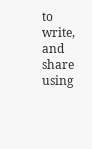to write, and share using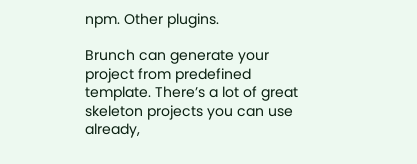npm. Other plugins.

Brunch can generate your project from predefined template. There’s a lot of great skeleton projects you can use already,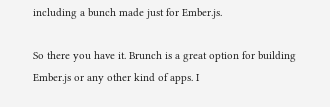including a bunch made just for Ember.js.

So there you have it. Brunch is a great option for building Ember.js or any other kind of apps. I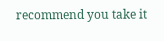recommend you take it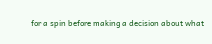for a spin before making a decision about what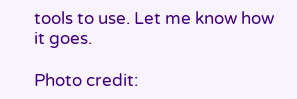tools to use. Let me know how it goes.

Photo credit: